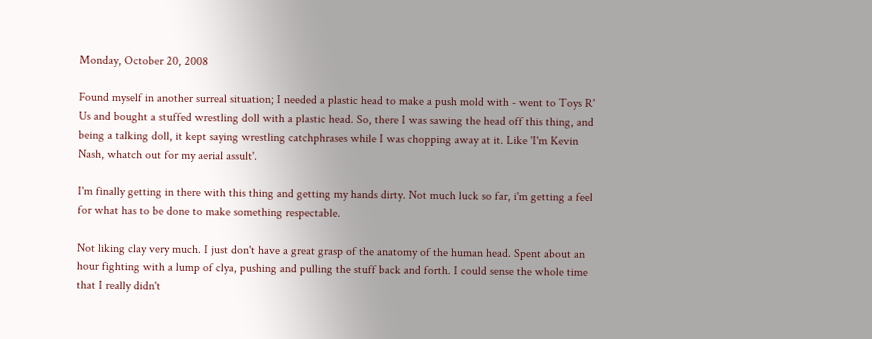Monday, October 20, 2008

Found myself in another surreal situation; I needed a plastic head to make a push mold with - went to Toys R' Us and bought a stuffed wrestling doll with a plastic head. So, there I was sawing the head off this thing, and being a talking doll, it kept saying wrestling catchphrases while I was chopping away at it. Like 'I'm Kevin Nash, whatch out for my aerial assult'.

I'm finally getting in there with this thing and getting my hands dirty. Not much luck so far, i'm getting a feel for what has to be done to make something respectable.

Not liking clay very much. I just don't have a great grasp of the anatomy of the human head. Spent about an hour fighting with a lump of clya, pushing and pulling the stuff back and forth. I could sense the whole time that I really didn't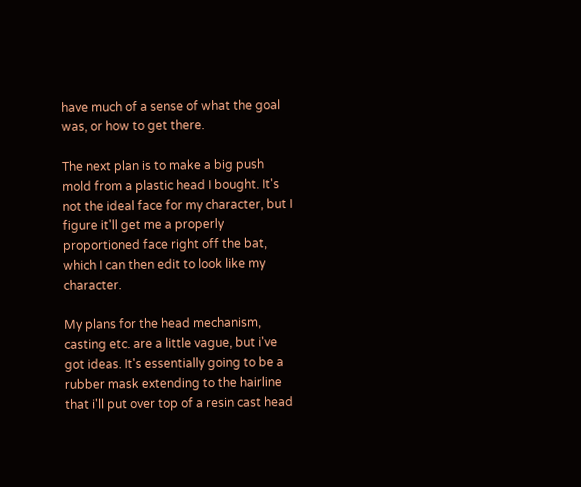have much of a sense of what the goal was, or how to get there.

The next plan is to make a big push mold from a plastic head I bought. It's not the ideal face for my character, but I figure it'll get me a properly proportioned face right off the bat, which I can then edit to look like my character.

My plans for the head mechanism, casting etc. are a little vague, but i've got ideas. It's essentially going to be a rubber mask extending to the hairline that i'll put over top of a resin cast head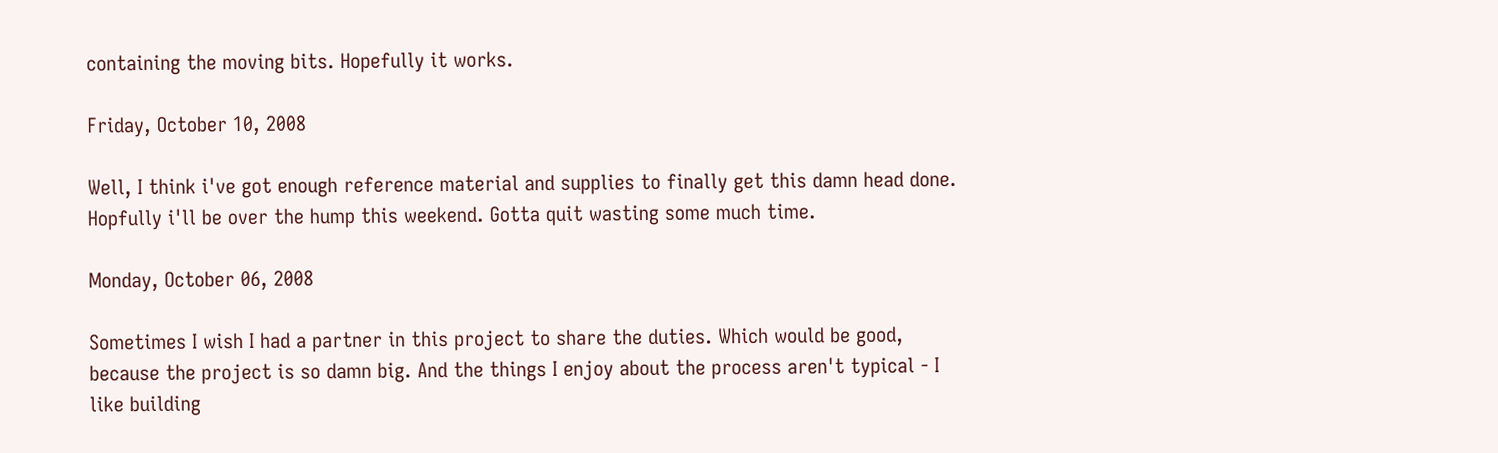containing the moving bits. Hopefully it works.

Friday, October 10, 2008

Well, I think i've got enough reference material and supplies to finally get this damn head done. Hopfully i'll be over the hump this weekend. Gotta quit wasting some much time.

Monday, October 06, 2008

Sometimes I wish I had a partner in this project to share the duties. Which would be good, because the project is so damn big. And the things I enjoy about the process aren't typical - I like building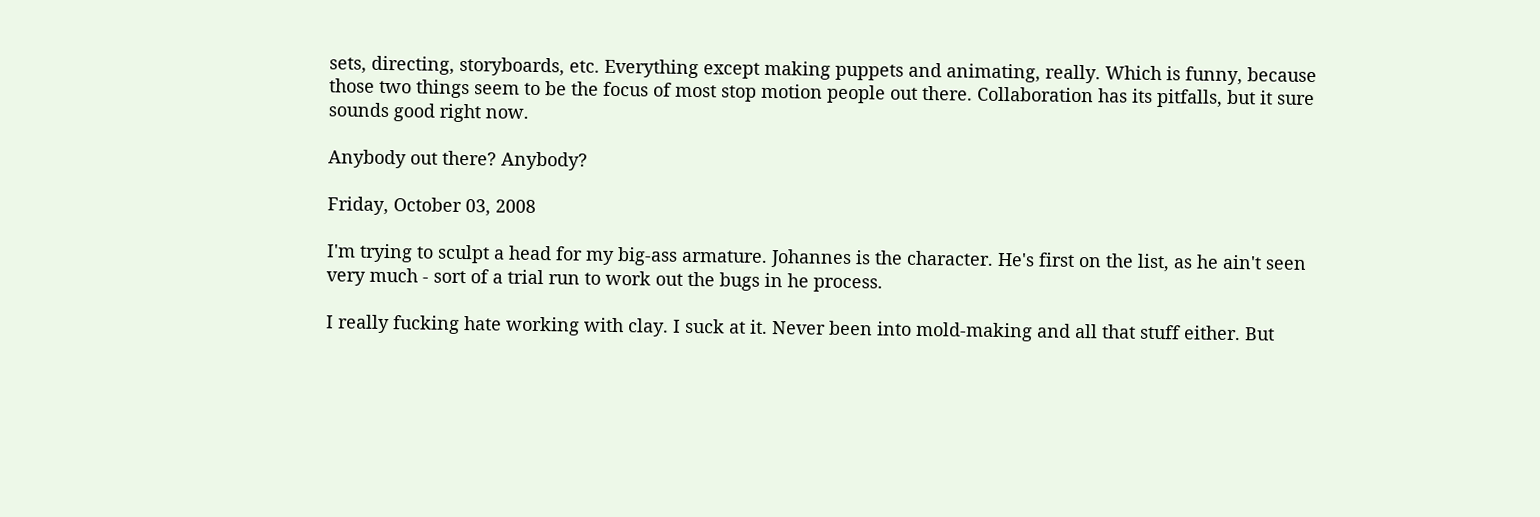sets, directing, storyboards, etc. Everything except making puppets and animating, really. Which is funny, because those two things seem to be the focus of most stop motion people out there. Collaboration has its pitfalls, but it sure sounds good right now.

Anybody out there? Anybody?

Friday, October 03, 2008

I'm trying to sculpt a head for my big-ass armature. Johannes is the character. He's first on the list, as he ain't seen very much - sort of a trial run to work out the bugs in he process.

I really fucking hate working with clay. I suck at it. Never been into mold-making and all that stuff either. But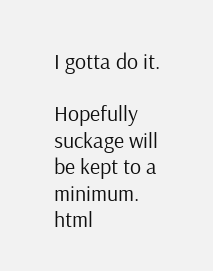I gotta do it.

Hopefully suckage will be kept to a minimum.
html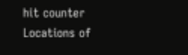hit counter
Locations of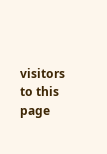visitors to this page